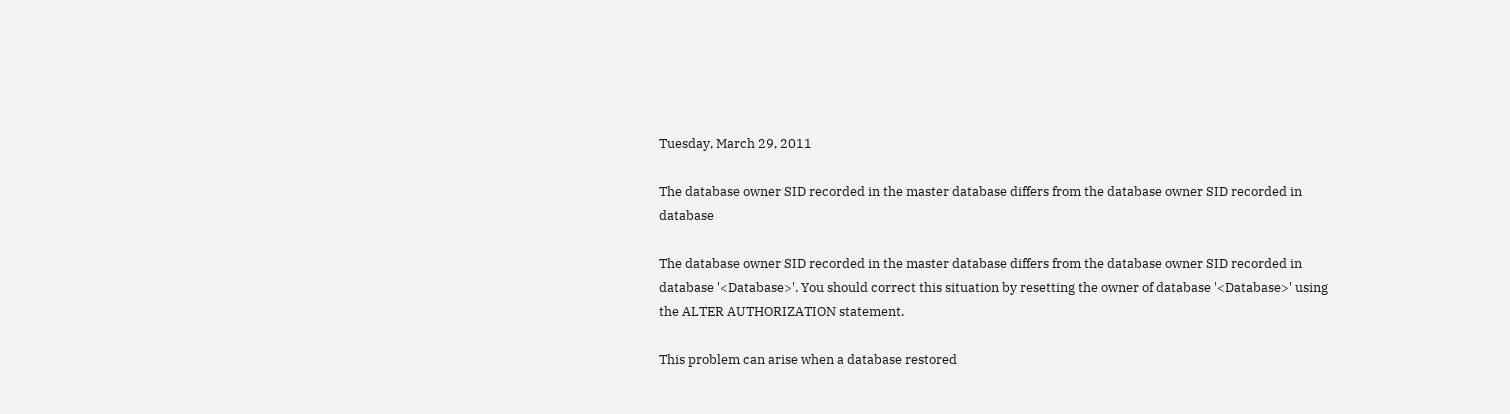Tuesday, March 29, 2011

The database owner SID recorded in the master database differs from the database owner SID recorded in database

The database owner SID recorded in the master database differs from the database owner SID recorded in database '<Database>'. You should correct this situation by resetting the owner of database '<Database>' using the ALTER AUTHORIZATION statement.

This problem can arise when a database restored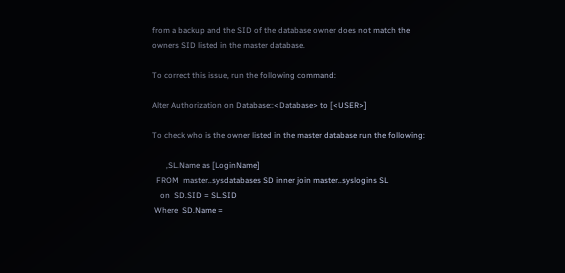from a backup and the SID of the database owner does not match the owners SID listed in the master database.

To correct this issue, run the following command:

Alter Authorization on Database::<Database> to [<USER>]

To check who is the owner listed in the master database run the following:

       ,SL.Name as [LoginName]
  FROM  master..sysdatabases SD inner join master..syslogins SL
    on  SD.SID = SL.SID
 Where  SD.Name =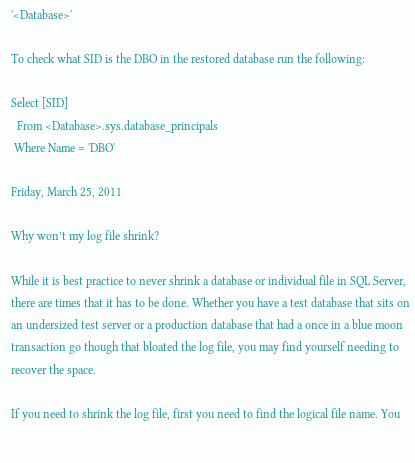'<Database>'

To check what SID is the DBO in the restored database run the following:

Select [SID]
  From <Database>.sys.database_principals
 Where Name = 'DBO'

Friday, March 25, 2011

Why won’t my log file shrink?

While it is best practice to never shrink a database or individual file in SQL Server, there are times that it has to be done. Whether you have a test database that sits on an undersized test server or a production database that had a once in a blue moon transaction go though that bloated the log file, you may find yourself needing to recover the space.

If you need to shrink the log file, first you need to find the logical file name. You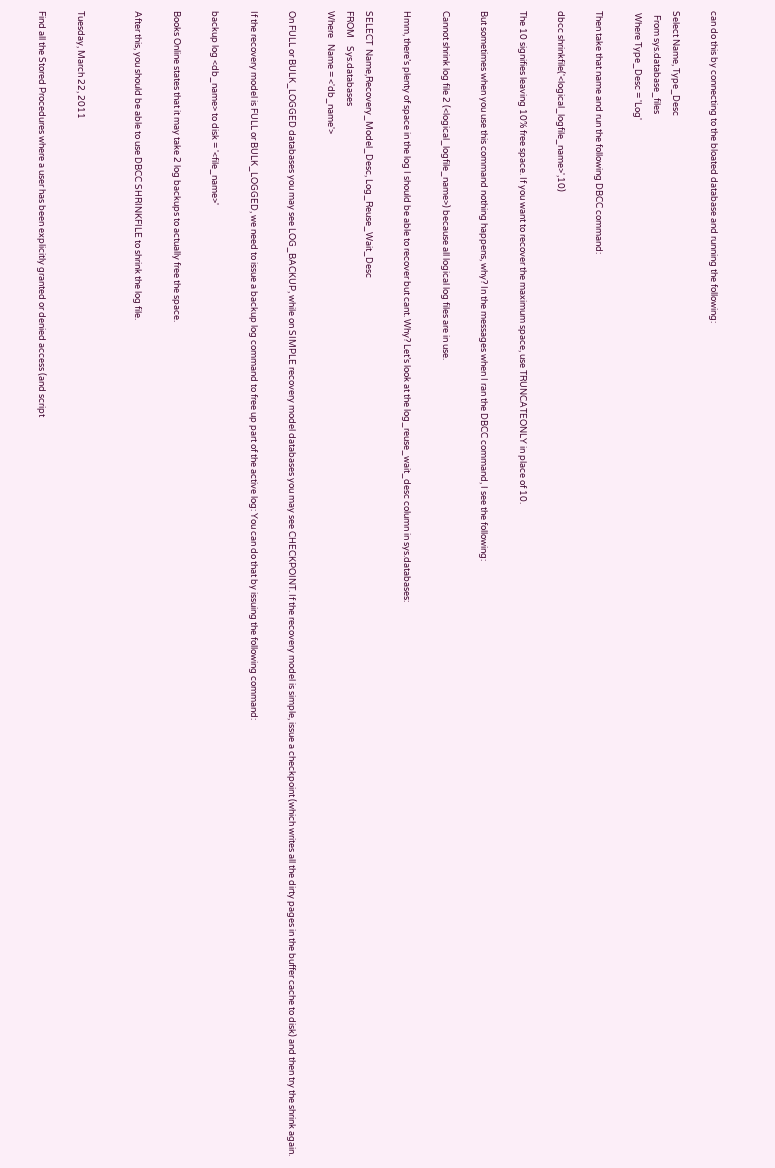can do this by connecting to the bloated database and running the following:

Select Name, Type_Desc
  From sys.database_files
 Where Type_Desc = 'Log'

Then take that name and run the following DBCC command:

dbcc shrinkfile('<logical_logfile_name>',10)

The 10 signifies leaving 10% free space. If you want to recover the maximum space, use TRUNCATEONLY in place of 10.

But sometimes when you use this command nothing happens, why? In the messages when I ran the DBCC command, I see the following:

Cannot shrink log file 2 (<logical_logfile_name>) because all logical log files are in use.

Hmm, there’s plenty of space in the log I should be able to recover but cant. Why? Let’s look at the log_reuse_wait_desc column in sys.databases:

SELECT  Name,Recovery_Model_Desc, Log_Reuse_Wait_Desc
FROM    Sys.databases
Where   Name = <'db_name'>

On FULL or BULK_LOGGED databases you may see LOG_BACKUP, while on SIMPLE recovery model databases you may see CHECKPOINT. If the recovery model is simple, issue a checkpoint (which writes all the dirty pages in the buffer cache to disk) and then try the shrink again.

If the recovery model is FULL or BULK_LOGGED, we need to issue a backup log command to free up part of the active log: You can do that by issuing the following command:

backup log <db_name> to disk = '<file_name>'

Books Online states that it may take 2 log backups to actually free the space.

After this, you should be able to use DBCC SHRINKFILE to shrink the log file.


Tuesday, March 22, 2011

Find all the Stored Procedures where a user has been explicitly granted or denied access (and script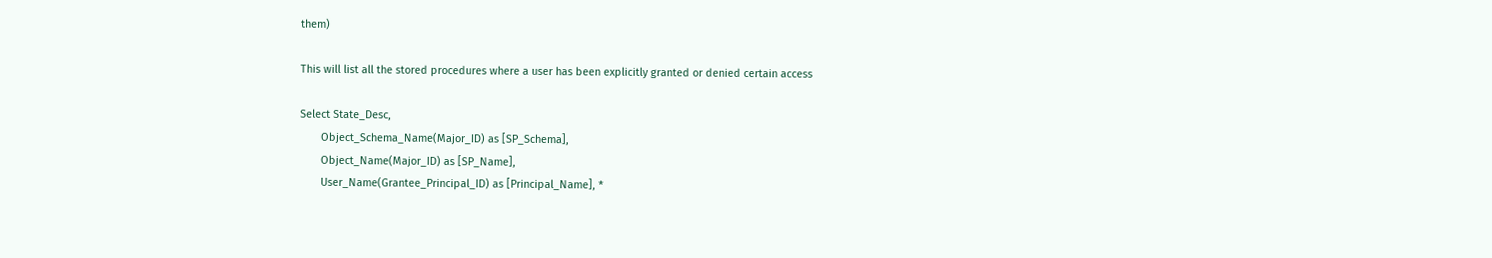them)

This will list all the stored procedures where a user has been explicitly granted or denied certain access

Select State_Desc,
       Object_Schema_Name(Major_ID) as [SP_Schema],
       Object_Name(Major_ID) as [SP_Name],
       User_Name(Grantee_Principal_ID) as [Principal_Name], *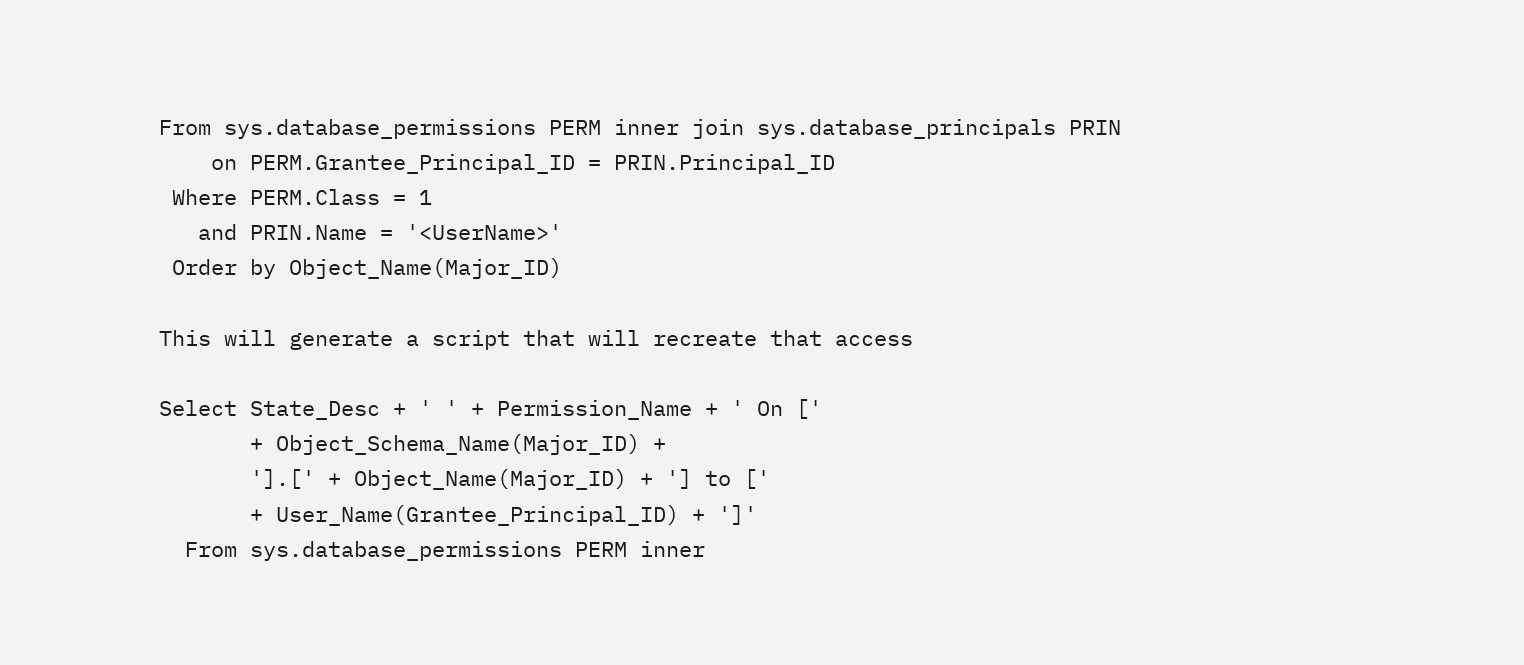From sys.database_permissions PERM inner join sys.database_principals PRIN
    on PERM.Grantee_Principal_ID = PRIN.Principal_ID
 Where PERM.Class = 1
   and PRIN.Name = '<UserName>'
 Order by Object_Name(Major_ID)

This will generate a script that will recreate that access

Select State_Desc + ' ' + Permission_Name + ' On ['
       + Object_Schema_Name(Major_ID) +
       '].[' + Object_Name(Major_ID) + '] to ['
       + User_Name(Grantee_Principal_ID) + ']'
  From sys.database_permissions PERM inner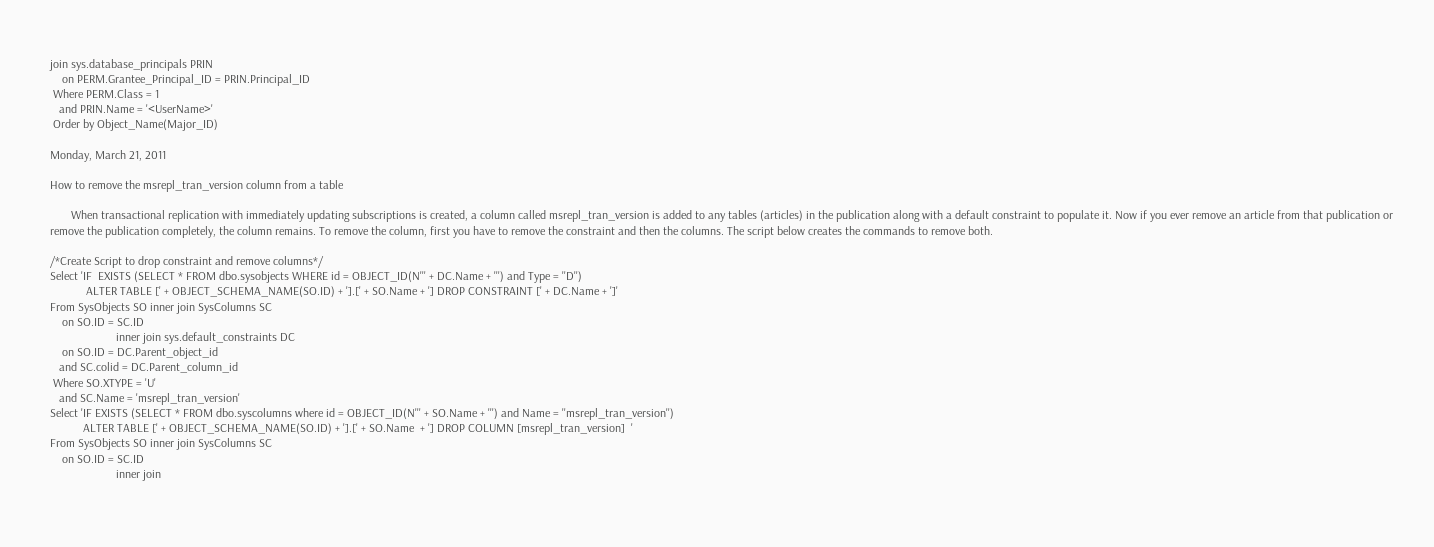join sys.database_principals PRIN
    on PERM.Grantee_Principal_ID = PRIN.Principal_ID
 Where PERM.Class = 1
   and PRIN.Name = '<UserName>'
 Order by Object_Name(Major_ID)

Monday, March 21, 2011

How to remove the msrepl_tran_version column from a table

       When transactional replication with immediately updating subscriptions is created, a column called msrepl_tran_version is added to any tables (articles) in the publication along with a default constraint to populate it. Now if you ever remove an article from that publication or remove the publication completely, the column remains. To remove the column, first you have to remove the constraint and then the columns. The script below creates the commands to remove both.

/*Create Script to drop constraint and remove columns*/
Select 'IF  EXISTS (SELECT * FROM dbo.sysobjects WHERE id = OBJECT_ID(N''' + DC.Name + ''') and Type = ''D'')
            ALTER TABLE [' + OBJECT_SCHEMA_NAME(SO.ID) + '].[' + SO.Name + '] DROP CONSTRAINT [' + DC.Name + ']'
From SysObjects SO inner join SysColumns SC
    on SO.ID = SC.ID
                      inner join sys.default_constraints DC
    on SO.ID = DC.Parent_object_id
   and SC.colid = DC.Parent_column_id
 Where SO.XTYPE = 'U'
   and SC.Name = 'msrepl_tran_version'
Select 'IF EXISTS (SELECT * FROM dbo.syscolumns where id = OBJECT_ID(N''' + SO.Name + ''') and Name = ''msrepl_tran_version'')
           ALTER TABLE [' + OBJECT_SCHEMA_NAME(SO.ID) + '].[' + SO.Name  + '] DROP COLUMN [msrepl_tran_version]  '
From SysObjects SO inner join SysColumns SC
    on SO.ID = SC.ID
                      inner join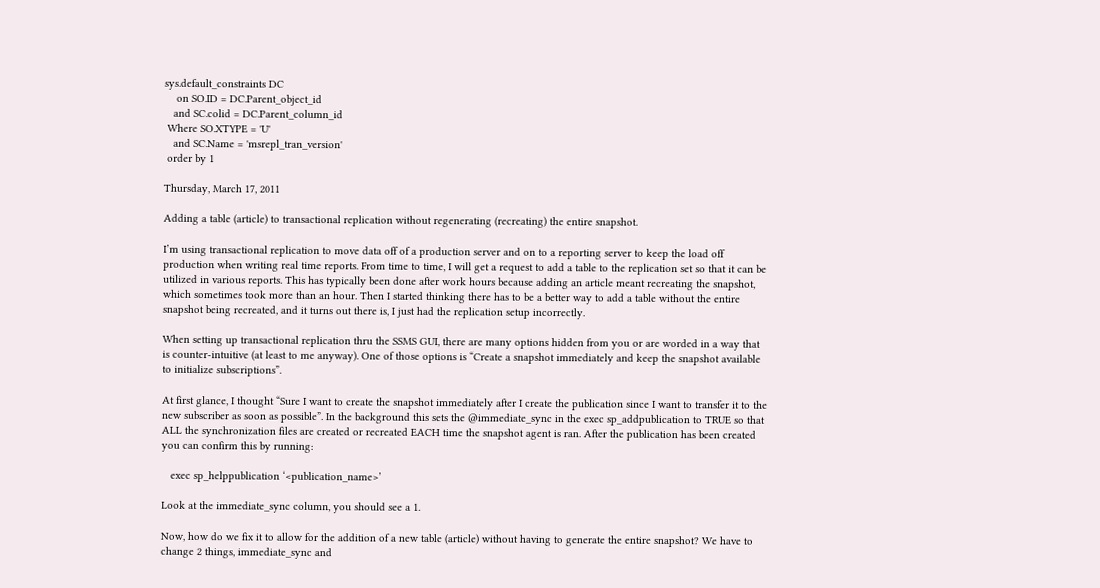sys.default_constraints DC
    on SO.ID = DC.Parent_object_id
   and SC.colid = DC.Parent_column_id
 Where SO.XTYPE = 'U'
   and SC.Name = 'msrepl_tran_version'
 order by 1

Thursday, March 17, 2011

Adding a table (article) to transactional replication without regenerating (recreating) the entire snapshot.

I’m using transactional replication to move data off of a production server and on to a reporting server to keep the load off production when writing real time reports. From time to time, I will get a request to add a table to the replication set so that it can be utilized in various reports. This has typically been done after work hours because adding an article meant recreating the snapshot, which sometimes took more than an hour. Then I started thinking there has to be a better way to add a table without the entire snapshot being recreated, and it turns out there is, I just had the replication setup incorrectly.

When setting up transactional replication thru the SSMS GUI, there are many options hidden from you or are worded in a way that is counter-intuitive (at least to me anyway). One of those options is “Create a snapshot immediately and keep the snapshot available to initialize subscriptions”.

At first glance, I thought “Sure I want to create the snapshot immediately after I create the publication since I want to transfer it to the new subscriber as soon as possible”. In the background this sets the @immediate_sync in the exec sp_addpublication to TRUE so that ALL the synchronization files are created or recreated EACH time the snapshot agent is ran. After the publication has been created you can confirm this by running:

   exec sp_helppublication ‘<publication_name>’

Look at the immediate_sync column, you should see a 1.

Now, how do we fix it to allow for the addition of a new table (article) without having to generate the entire snapshot? We have to change 2 things, immediate_sync and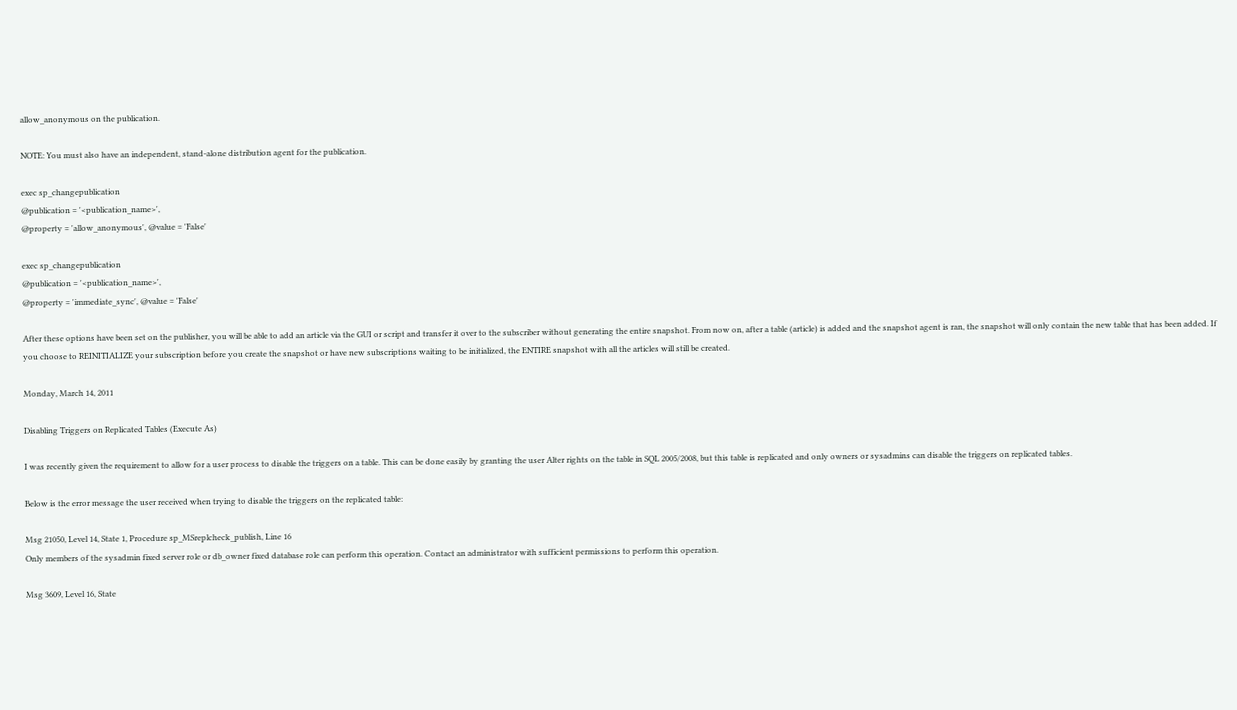allow_anonymous on the publication.

NOTE: You must also have an independent, stand-alone distribution agent for the publication.

exec sp_changepublication
@publication = '<publication_name>',
@property = 'allow_anonymous', @value = 'False'

exec sp_changepublication
@publication = '<publication_name>',
@property = 'immediate_sync', @value = 'False'

After these options have been set on the publisher, you will be able to add an article via the GUI or script and transfer it over to the subscriber without generating the entire snapshot. From now on, after a table (article) is added and the snapshot agent is ran, the snapshot will only contain the new table that has been added. If you choose to REINITIALIZE your subscription before you create the snapshot or have new subscriptions waiting to be initialized, the ENTIRE snapshot with all the articles will still be created.

Monday, March 14, 2011

Disabling Triggers on Replicated Tables (Execute As)

I was recently given the requirement to allow for a user process to disable the triggers on a table. This can be done easily by granting the user Alter rights on the table in SQL 2005/2008, but this table is replicated and only owners or sysadmins can disable the triggers on replicated tables.

Below is the error message the user received when trying to disable the triggers on the replicated table:

Msg 21050, Level 14, State 1, Procedure sp_MSreplcheck_publish, Line 16
Only members of the sysadmin fixed server role or db_owner fixed database role can perform this operation. Contact an administrator with sufficient permissions to perform this operation.

Msg 3609, Level 16, State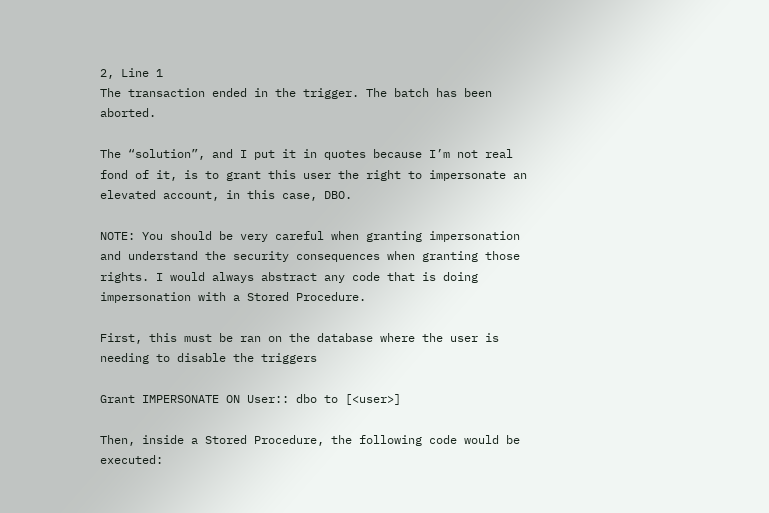2, Line 1
The transaction ended in the trigger. The batch has been aborted.

The “solution”, and I put it in quotes because I’m not real fond of it, is to grant this user the right to impersonate an elevated account, in this case, DBO.

NOTE: You should be very careful when granting impersonation and understand the security consequences when granting those rights. I would always abstract any code that is doing impersonation with a Stored Procedure.

First, this must be ran on the database where the user is needing to disable the triggers

Grant IMPERSONATE ON User:: dbo to [<user>]

Then, inside a Stored Procedure, the following code would be executed: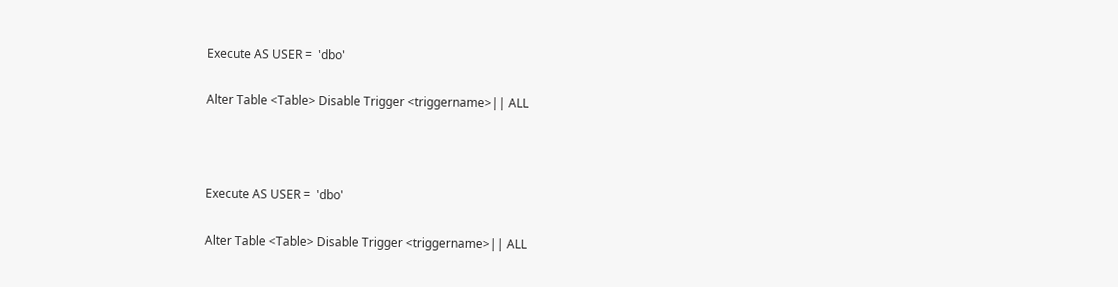Execute AS USER =  'dbo'

Alter Table <Table> Disable Trigger <triggername>|| ALL



Execute AS USER =  'dbo'

Alter Table <Table> Disable Trigger <triggername>|| ALL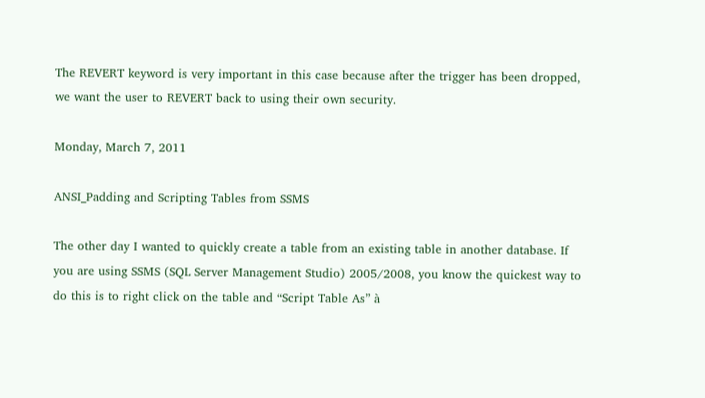The REVERT keyword is very important in this case because after the trigger has been dropped, we want the user to REVERT back to using their own security.

Monday, March 7, 2011

ANSI_Padding and Scripting Tables from SSMS

The other day I wanted to quickly create a table from an existing table in another database. If you are using SSMS (SQL Server Management Studio) 2005/2008, you know the quickest way to do this is to right click on the table and “Script Table As” à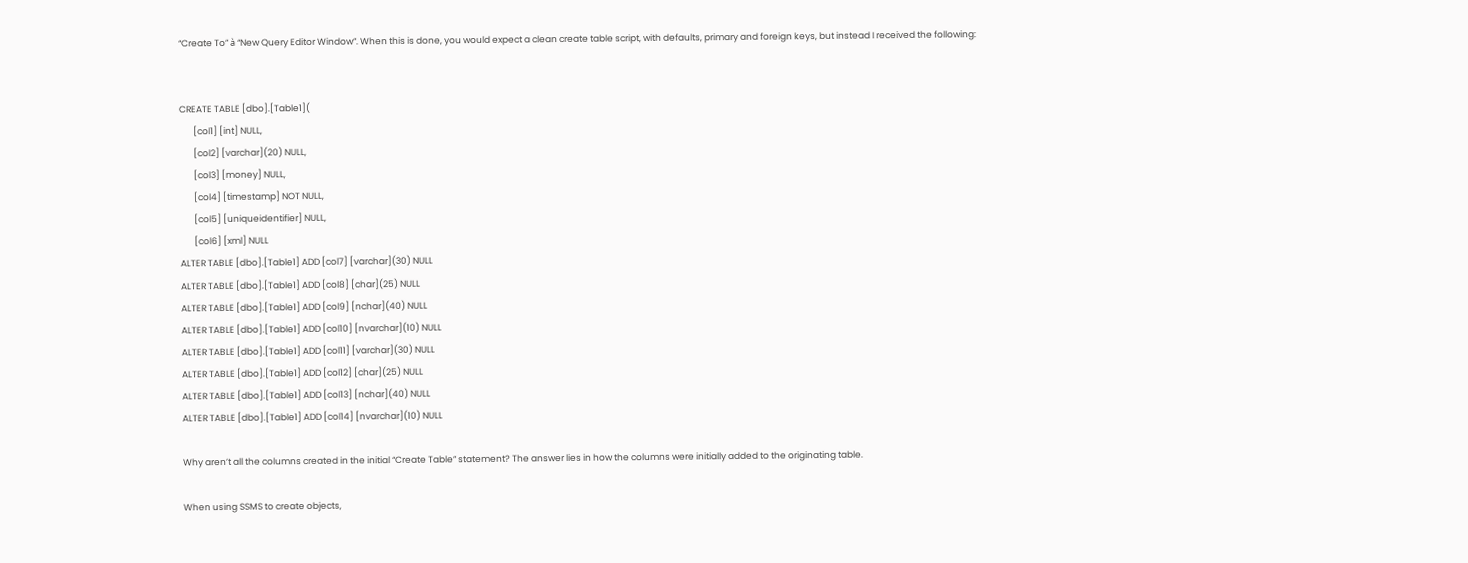“Create To” à “New Query Editor Window”. When this is done, you would expect a clean create table script, with defaults, primary and foreign keys, but instead I received the following:


CREATE TABLE [dbo].[Table1](
       [col1] [int] NULL,
       [col2] [varchar](20) NULL,
       [col3] [money] NULL,
       [col4] [timestamp] NOT NULL,
       [col5] [uniqueidentifier] NULL,
       [col6] [xml] NULL
ALTER TABLE [dbo].[Table1] ADD [col7] [varchar](30) NULL
ALTER TABLE [dbo].[Table1] ADD [col8] [char](25) NULL
ALTER TABLE [dbo].[Table1] ADD [col9] [nchar](40) NULL
ALTER TABLE [dbo].[Table1] ADD [col10] [nvarchar](10) NULL
ALTER TABLE [dbo].[Table1] ADD [col11] [varchar](30) NULL
ALTER TABLE [dbo].[Table1] ADD [col12] [char](25) NULL
ALTER TABLE [dbo].[Table1] ADD [col13] [nchar](40) NULL
ALTER TABLE [dbo].[Table1] ADD [col14] [nvarchar](10) NULL

Why aren’t all the columns created in the initial “Create Table” statement? The answer lies in how the columns were initially added to the originating table.

When using SSMS to create objects,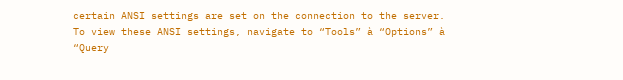certain ANSI settings are set on the connection to the server. To view these ANSI settings, navigate to “Tools” à “Options” à “Query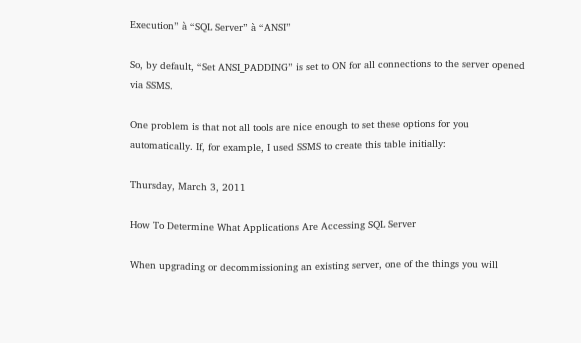Execution” à “SQL Server” à “ANSI”

So, by default, “Set ANSI_PADDING” is set to ON for all connections to the server opened via SSMS.

One problem is that not all tools are nice enough to set these options for you automatically. If, for example, I used SSMS to create this table initially:

Thursday, March 3, 2011

How To Determine What Applications Are Accessing SQL Server

When upgrading or decommissioning an existing server, one of the things you will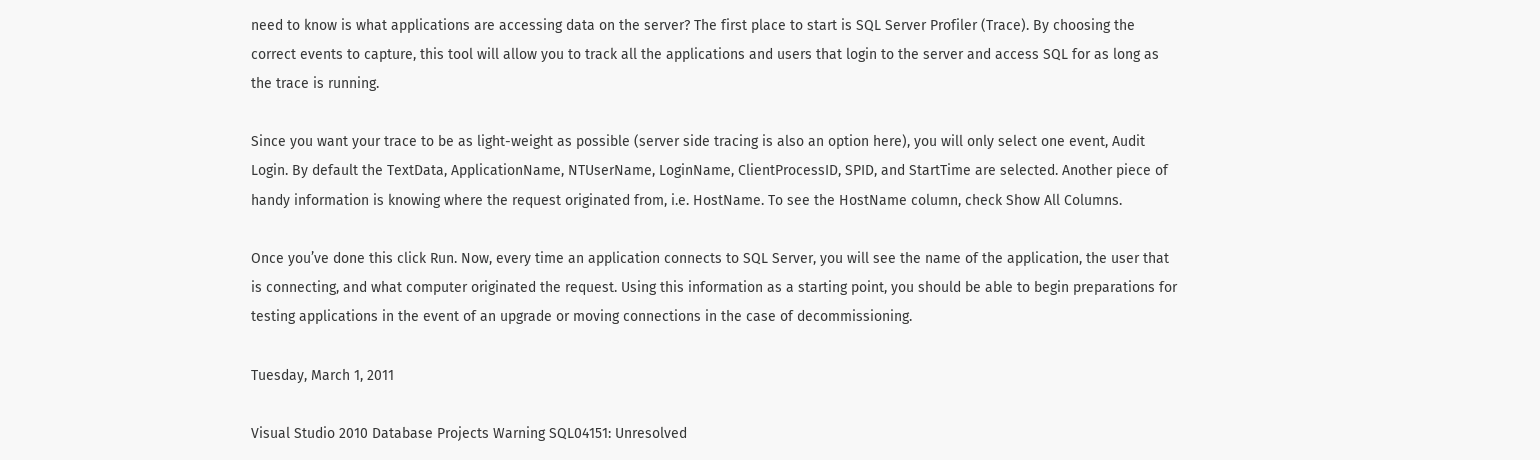need to know is what applications are accessing data on the server? The first place to start is SQL Server Profiler (Trace). By choosing the correct events to capture, this tool will allow you to track all the applications and users that login to the server and access SQL for as long as the trace is running.

Since you want your trace to be as light-weight as possible (server side tracing is also an option here), you will only select one event, Audit Login. By default the TextData, ApplicationName, NTUserName, LoginName, ClientProcessID, SPID, and StartTime are selected. Another piece of handy information is knowing where the request originated from, i.e. HostName. To see the HostName column, check Show All Columns.

Once you’ve done this click Run. Now, every time an application connects to SQL Server, you will see the name of the application, the user that is connecting, and what computer originated the request. Using this information as a starting point, you should be able to begin preparations for testing applications in the event of an upgrade or moving connections in the case of decommissioning.

Tuesday, March 1, 2011

Visual Studio 2010 Database Projects Warning SQL04151: Unresolved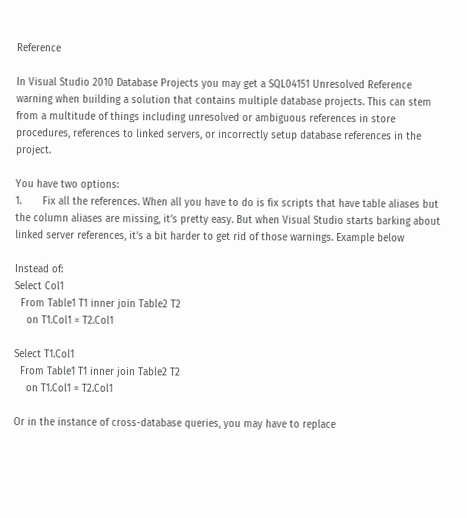Reference

In Visual Studio 2010 Database Projects you may get a SQL04151 Unresolved Reference warning when building a solution that contains multiple database projects. This can stem from a multitude of things including unresolved or ambiguous references in store procedures, references to linked servers, or incorrectly setup database references in the project.

You have two options:
1.       Fix all the references. When all you have to do is fix scripts that have table aliases but the column aliases are missing, it’s pretty easy. But when Visual Studio starts barking about linked server references, it’s a bit harder to get rid of those warnings. Example below

Instead of:
Select Col1
  From Table1 T1 inner join Table2 T2
    on T1.Col1 = T2.Col1

Select T1.Col1
  From Table1 T1 inner join Table2 T2
    on T1.Col1 = T2.Col1

Or in the instance of cross-database queries, you may have to replace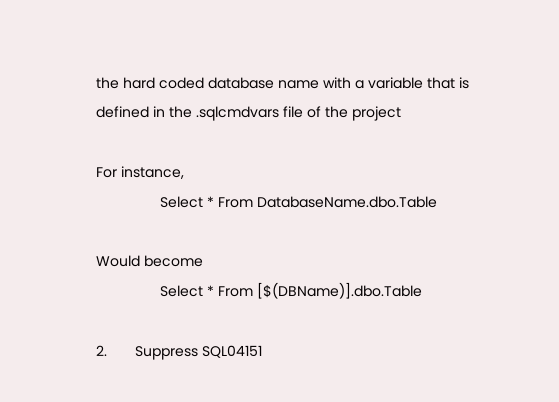the hard coded database name with a variable that is defined in the .sqlcmdvars file of the project

For instance,
                Select * From DatabaseName.dbo.Table

Would become
                Select * From [$(DBName)].dbo.Table

2.       Suppress SQL04151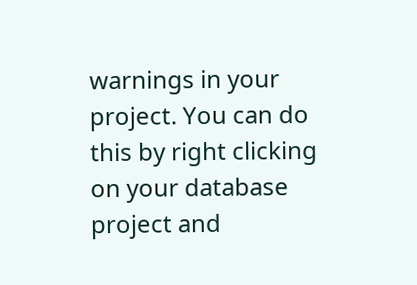warnings in your project. You can do this by right clicking on your database project and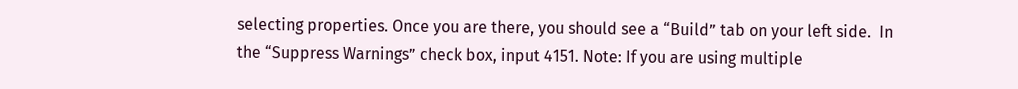selecting properties. Once you are there, you should see a “Build” tab on your left side.  In the “Suppress Warnings” check box, input 4151. Note: If you are using multiple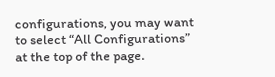configurations, you may want to select “All Configurations” at the top of the page.